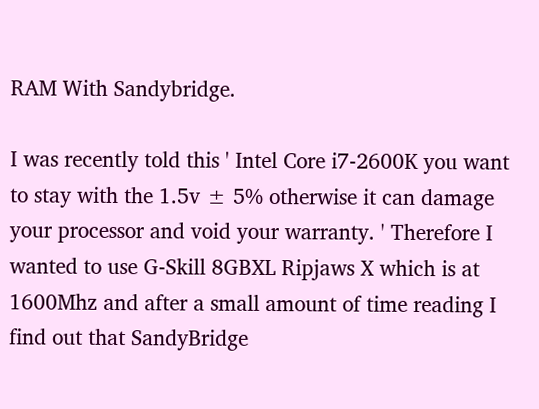RAM With Sandybridge.

I was recently told this ' Intel Core i7-2600K you want to stay with the 1.5v ± 5% otherwise it can damage your processor and void your warranty. ' Therefore I wanted to use G-Skill 8GBXL Ripjaws X which is at 1600Mhz and after a small amount of time reading I find out that SandyBridge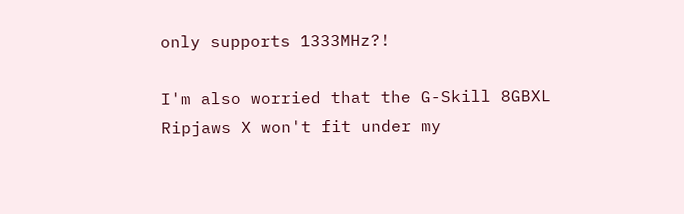only supports 1333MHz?!

I'm also worried that the G-Skill 8GBXL Ripjaws X won't fit under my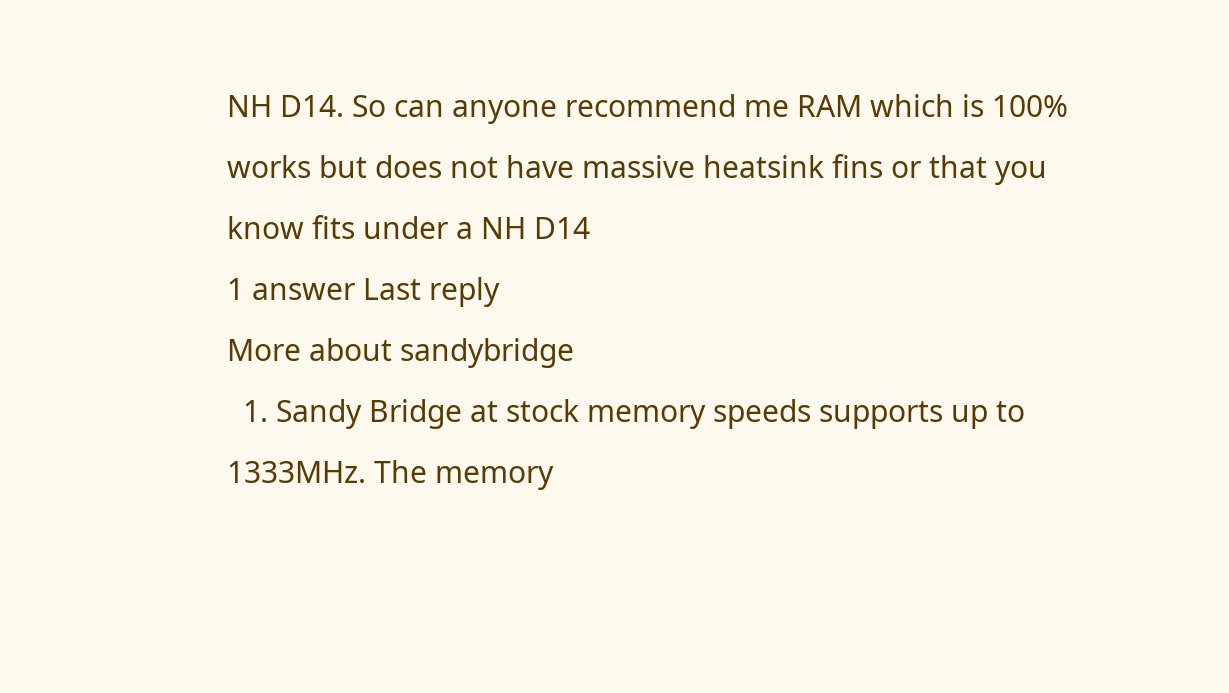NH D14. So can anyone recommend me RAM which is 100% works but does not have massive heatsink fins or that you know fits under a NH D14
1 answer Last reply
More about sandybridge
  1. Sandy Bridge at stock memory speeds supports up to 1333MHz. The memory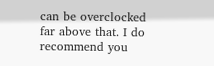can be overclocked far above that. I do recommend you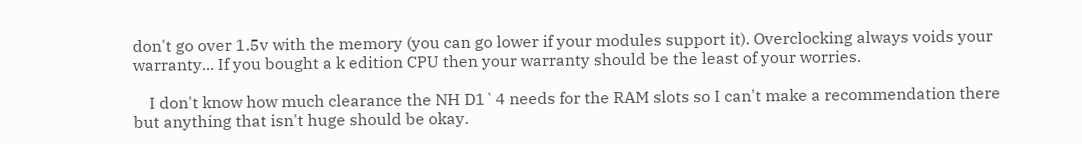don't go over 1.5v with the memory (you can go lower if your modules support it). Overclocking always voids your warranty... If you bought a k edition CPU then your warranty should be the least of your worries.

    I don't know how much clearance the NH D1`4 needs for the RAM slots so I can't make a recommendation there but anything that isn't huge should be okay.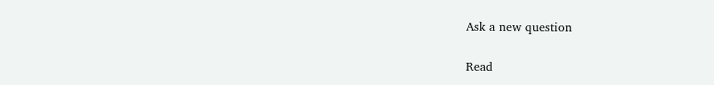Ask a new question

Read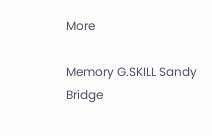More

Memory G.SKILL Sandy Bridge